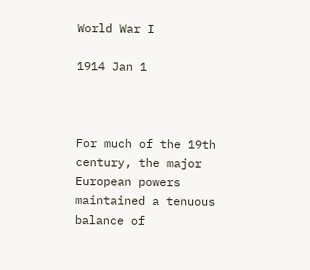World War I

1914 Jan 1



For much of the 19th century, the major European powers maintained a tenuous balance of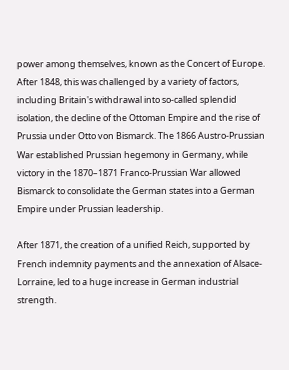power among themselves, known as the Concert of Europe. After 1848, this was challenged by a variety of factors, including Britain's withdrawal into so-called splendid isolation, the decline of the Ottoman Empire and the rise of Prussia under Otto von Bismarck. The 1866 Austro-Prussian War established Prussian hegemony in Germany, while victory in the 1870–1871 Franco-Prussian War allowed Bismarck to consolidate the German states into a German Empire under Prussian leadership.

After 1871, the creation of a unified Reich, supported by French indemnity payments and the annexation of Alsace-Lorraine, led to a huge increase in German industrial strength.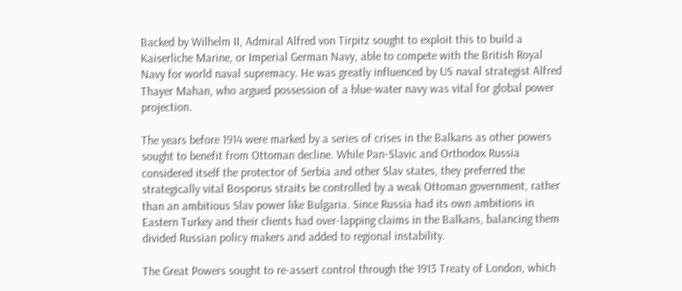Backed by Wilhelm II, Admiral Alfred von Tirpitz sought to exploit this to build a Kaiserliche Marine, or Imperial German Navy, able to compete with the British Royal Navy for world naval supremacy. He was greatly influenced by US naval strategist Alfred Thayer Mahan, who argued possession of a blue-water navy was vital for global power projection.

The years before 1914 were marked by a series of crises in the Balkans as other powers sought to benefit from Ottoman decline. While Pan-Slavic and Orthodox Russia considered itself the protector of Serbia and other Slav states, they preferred the strategically vital Bosporus straits be controlled by a weak Ottoman government, rather than an ambitious Slav power like Bulgaria. Since Russia had its own ambitions in Eastern Turkey and their clients had over-lapping claims in the Balkans, balancing them divided Russian policy makers and added to regional instability.

The Great Powers sought to re-assert control through the 1913 Treaty of London, which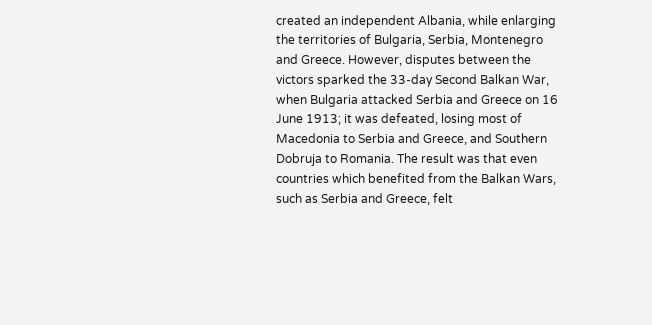created an independent Albania, while enlarging the territories of Bulgaria, Serbia, Montenegro and Greece. However, disputes between the victors sparked the 33-day Second Balkan War, when Bulgaria attacked Serbia and Greece on 16 June 1913; it was defeated, losing most of Macedonia to Serbia and Greece, and Southern Dobruja to Romania. The result was that even countries which benefited from the Balkan Wars, such as Serbia and Greece, felt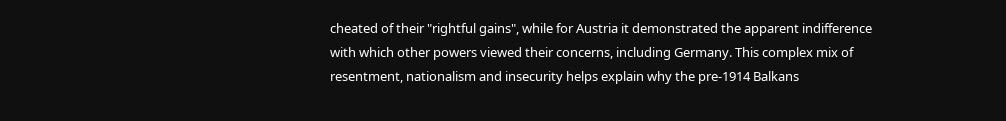cheated of their "rightful gains", while for Austria it demonstrated the apparent indifference with which other powers viewed their concerns, including Germany. This complex mix of resentment, nationalism and insecurity helps explain why the pre-1914 Balkans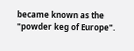became known as the "powder keg of Europe".